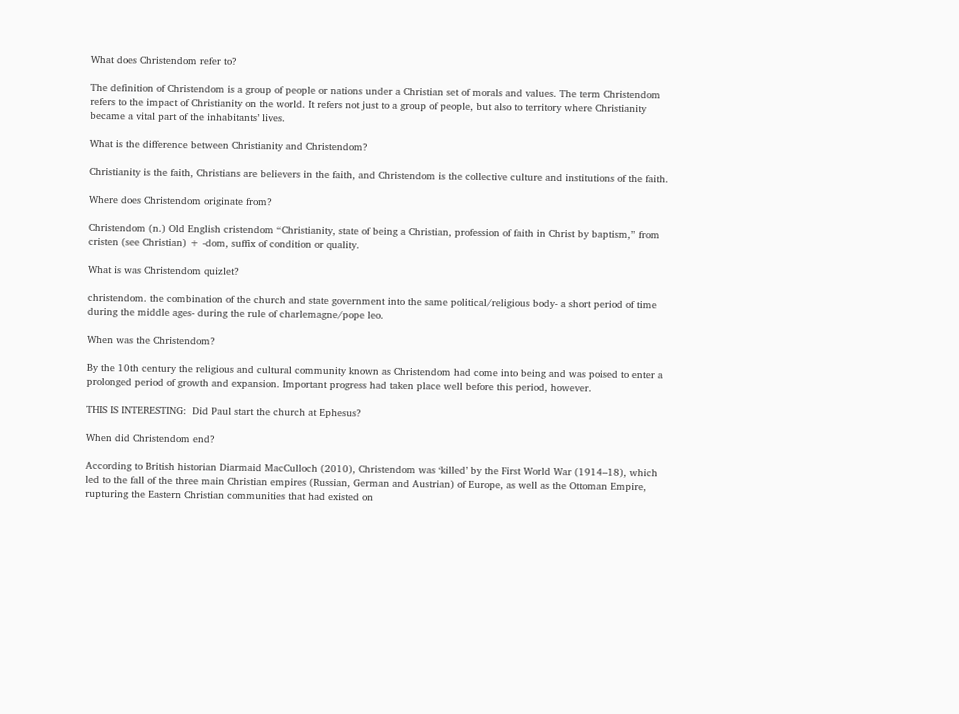What does Christendom refer to?

The definition of Christendom is a group of people or nations under a Christian set of morals and values. The term Christendom refers to the impact of Christianity on the world. It refers not just to a group of people, but also to territory where Christianity became a vital part of the inhabitants’ lives.

What is the difference between Christianity and Christendom?

Christianity is the faith, Christians are believers in the faith, and Christendom is the collective culture and institutions of the faith.

Where does Christendom originate from?

Christendom (n.) Old English cristendom “Christianity, state of being a Christian, profession of faith in Christ by baptism,” from cristen (see Christian) + -dom, suffix of condition or quality.

What is was Christendom quizlet?

christendom. the combination of the church and state government into the same political/religious body- a short period of time during the middle ages- during the rule of charlemagne/pope leo.

When was the Christendom?

By the 10th century the religious and cultural community known as Christendom had come into being and was poised to enter a prolonged period of growth and expansion. Important progress had taken place well before this period, however.

THIS IS INTERESTING:  Did Paul start the church at Ephesus?

When did Christendom end?

According to British historian Diarmaid MacCulloch (2010), Christendom was ‘killed’ by the First World War (1914–18), which led to the fall of the three main Christian empires (Russian, German and Austrian) of Europe, as well as the Ottoman Empire, rupturing the Eastern Christian communities that had existed on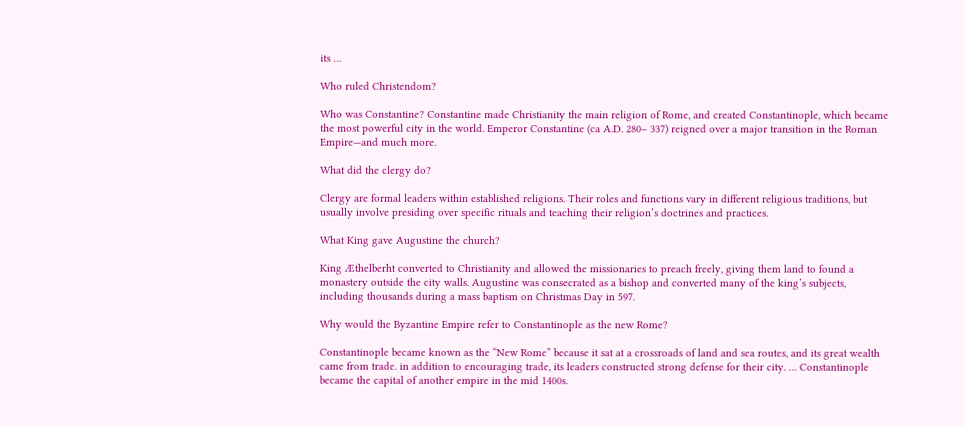its …

Who ruled Christendom?

Who was Constantine? Constantine made Christianity the main religion of Rome, and created Constantinople, which became the most powerful city in the world. Emperor Constantine (ca A.D. 280– 337) reigned over a major transition in the Roman Empire—and much more.

What did the clergy do?

Clergy are formal leaders within established religions. Their roles and functions vary in different religious traditions, but usually involve presiding over specific rituals and teaching their religion’s doctrines and practices.

What King gave Augustine the church?

King Æthelberht converted to Christianity and allowed the missionaries to preach freely, giving them land to found a monastery outside the city walls. Augustine was consecrated as a bishop and converted many of the king’s subjects, including thousands during a mass baptism on Christmas Day in 597.

Why would the Byzantine Empire refer to Constantinople as the new Rome?

Constantinople became known as the “New Rome” because it sat at a crossroads of land and sea routes, and its great wealth came from trade. in addition to encouraging trade, its leaders constructed strong defense for their city. … Constantinople became the capital of another empire in the mid 1400s.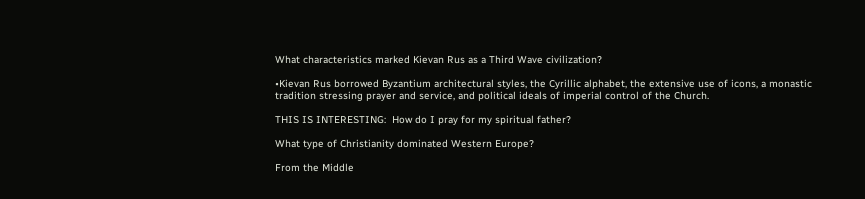What characteristics marked Kievan Rus as a Third Wave civilization?

•Kievan Rus borrowed Byzantium architectural styles, the Cyrillic alphabet, the extensive use of icons, a monastic tradition stressing prayer and service, and political ideals of imperial control of the Church.

THIS IS INTERESTING:  How do I pray for my spiritual father?

What type of Christianity dominated Western Europe?

From the Middle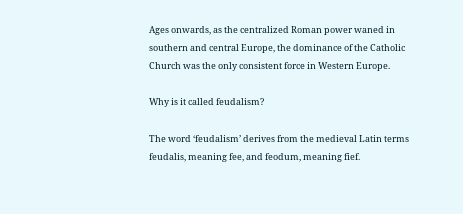Ages onwards, as the centralized Roman power waned in southern and central Europe, the dominance of the Catholic Church was the only consistent force in Western Europe.

Why is it called feudalism?

The word ‘feudalism’ derives from the medieval Latin terms feudalis, meaning fee, and feodum, meaning fief.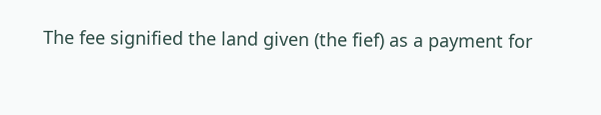The fee signified the land given (the fief) as a payment for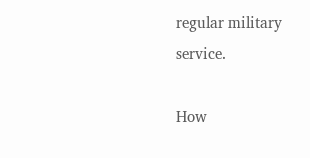regular military service.

How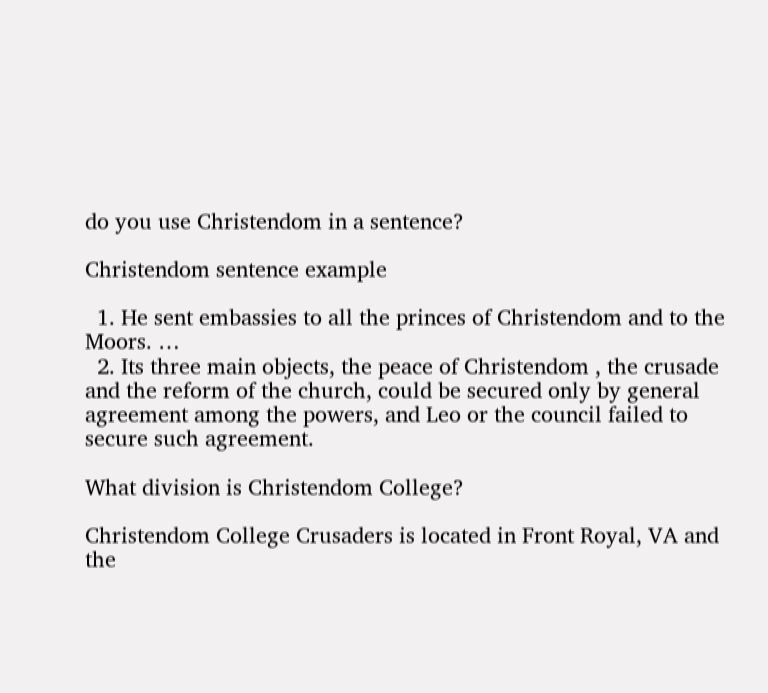do you use Christendom in a sentence?

Christendom sentence example

  1. He sent embassies to all the princes of Christendom and to the Moors. …
  2. Its three main objects, the peace of Christendom , the crusade and the reform of the church, could be secured only by general agreement among the powers, and Leo or the council failed to secure such agreement.

What division is Christendom College?

Christendom College Crusaders is located in Front Royal, VA and the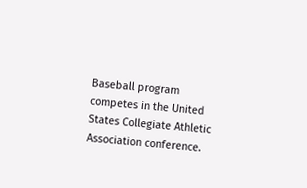Baseball program competes in the United States Collegiate Athletic Association conference.